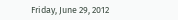Friday, June 29, 2012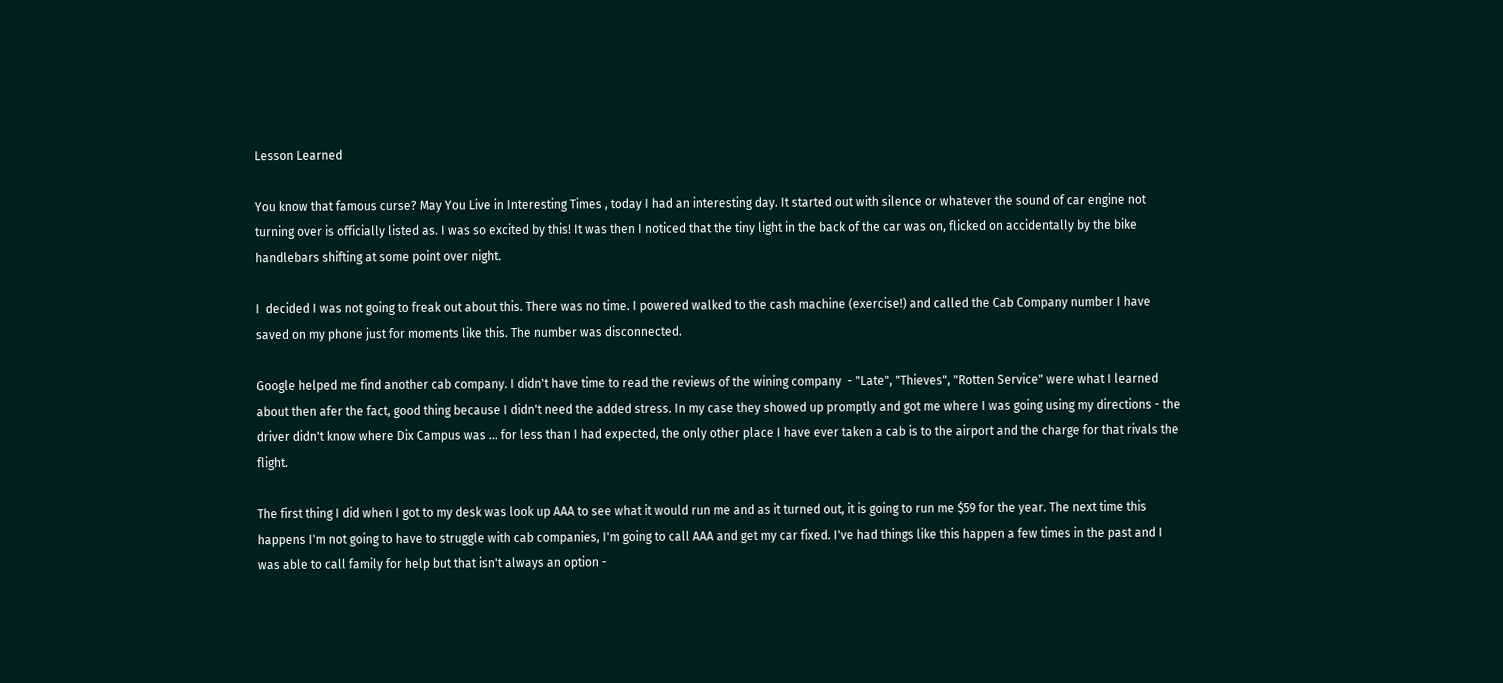Lesson Learned

You know that famous curse? May You Live in Interesting Times , today I had an interesting day. It started out with silence or whatever the sound of car engine not turning over is officially listed as. I was so excited by this! It was then I noticed that the tiny light in the back of the car was on, flicked on accidentally by the bike handlebars shifting at some point over night.

I  decided I was not going to freak out about this. There was no time. I powered walked to the cash machine (exercise!) and called the Cab Company number I have saved on my phone just for moments like this. The number was disconnected.

Google helped me find another cab company. I didn't have time to read the reviews of the wining company  - "Late", "Thieves", "Rotten Service" were what I learned about then afer the fact, good thing because I didn't need the added stress. In my case they showed up promptly and got me where I was going using my directions - the driver didn't know where Dix Campus was ... for less than I had expected, the only other place I have ever taken a cab is to the airport and the charge for that rivals the flight.

The first thing I did when I got to my desk was look up AAA to see what it would run me and as it turned out, it is going to run me $59 for the year. The next time this happens I'm not going to have to struggle with cab companies, I'm going to call AAA and get my car fixed. I've had things like this happen a few times in the past and I was able to call family for help but that isn't always an option -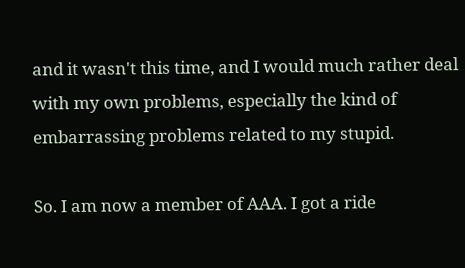and it wasn't this time, and I would much rather deal with my own problems, especially the kind of embarrassing problems related to my stupid.

So. I am now a member of AAA. I got a ride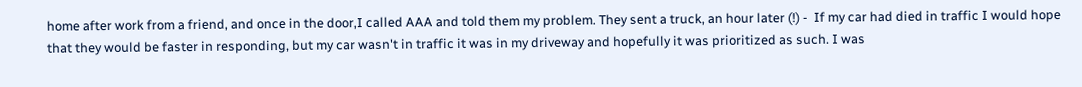home after work from a friend, and once in the door,I called AAA and told them my problem. They sent a truck, an hour later (!) -  If my car had died in traffic I would hope that they would be faster in responding, but my car wasn't in traffic it was in my driveway and hopefully it was prioritized as such. I was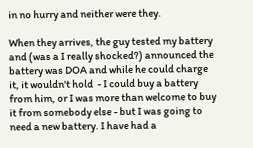in no hurry and neither were they.

When they arrives, the guy tested my battery and (was a I really shocked?) announced the battery was DOA and while he could charge it, it wouldn't hold  - I could buy a battery from him, or I was more than welcome to buy it from somebody else - but I was going to need a new battery. I have had a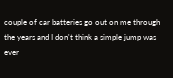couple of car batteries go out on me through the years and I don't think a simple jump was ever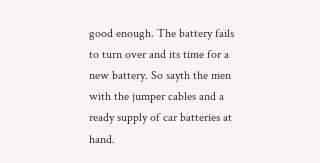good enough. The battery fails to turn over and its time for a new battery. So sayth the men with the jumper cables and a ready supply of car batteries at hand.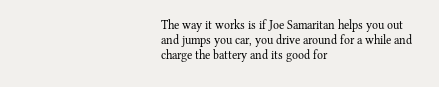The way it works is if Joe Samaritan helps you out and jumps you car, you drive around for a while and charge the battery and its good for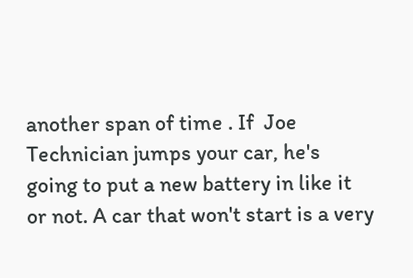another span of time . If  Joe Technician jumps your car, he's going to put a new battery in like it or not. A car that won't start is a very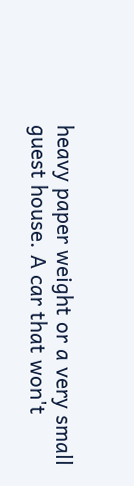heavy paper weight or a very small guest house. A car that won't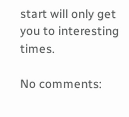start will only get you to interesting times.

No comments: